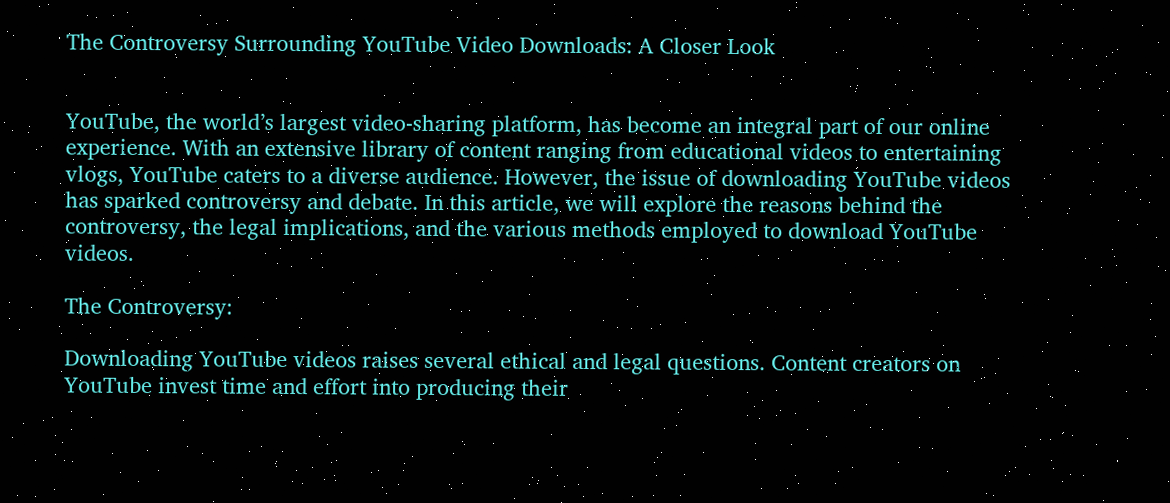The Controversy Surrounding YouTube Video Downloads: A Closer Look


YouTube, the world’s largest video-sharing platform, has become an integral part of our online experience. With an extensive library of content ranging from educational videos to entertaining vlogs, YouTube caters to a diverse audience. However, the issue of downloading YouTube videos has sparked controversy and debate. In this article, we will explore the reasons behind the controversy, the legal implications, and the various methods employed to download YouTube videos.

The Controversy:

Downloading YouTube videos raises several ethical and legal questions. Content creators on YouTube invest time and effort into producing their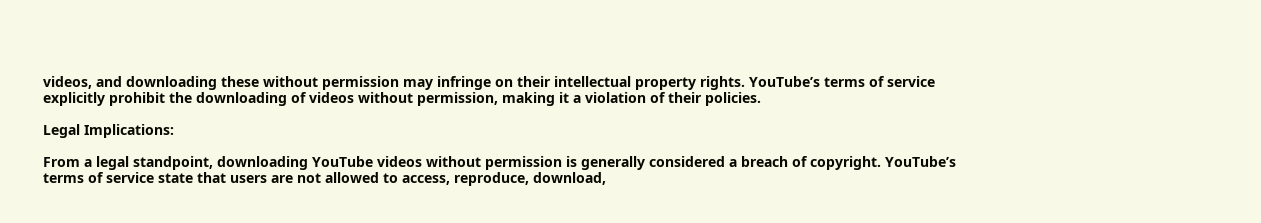videos, and downloading these without permission may infringe on their intellectual property rights. YouTube’s terms of service explicitly prohibit the downloading of videos without permission, making it a violation of their policies.

Legal Implications:

From a legal standpoint, downloading YouTube videos without permission is generally considered a breach of copyright. YouTube’s terms of service state that users are not allowed to access, reproduce, download,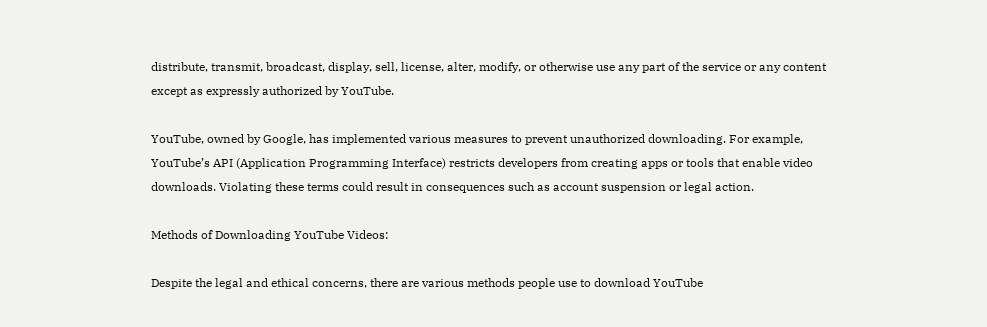distribute, transmit, broadcast, display, sell, license, alter, modify, or otherwise use any part of the service or any content except as expressly authorized by YouTube.

YouTube, owned by Google, has implemented various measures to prevent unauthorized downloading. For example, YouTube’s API (Application Programming Interface) restricts developers from creating apps or tools that enable video downloads. Violating these terms could result in consequences such as account suspension or legal action.

Methods of Downloading YouTube Videos:

Despite the legal and ethical concerns, there are various methods people use to download YouTube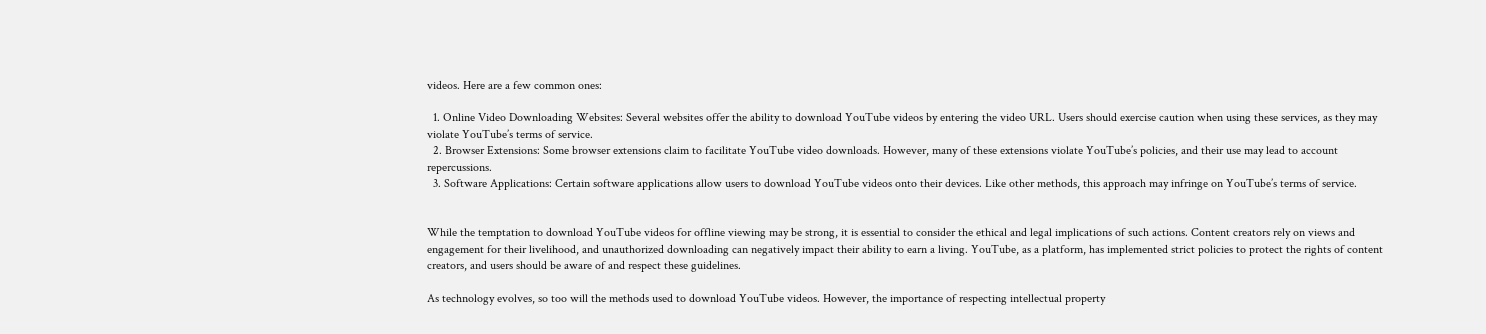videos. Here are a few common ones:

  1. Online Video Downloading Websites: Several websites offer the ability to download YouTube videos by entering the video URL. Users should exercise caution when using these services, as they may violate YouTube’s terms of service.
  2. Browser Extensions: Some browser extensions claim to facilitate YouTube video downloads. However, many of these extensions violate YouTube’s policies, and their use may lead to account repercussions.
  3. Software Applications: Certain software applications allow users to download YouTube videos onto their devices. Like other methods, this approach may infringe on YouTube’s terms of service.


While the temptation to download YouTube videos for offline viewing may be strong, it is essential to consider the ethical and legal implications of such actions. Content creators rely on views and engagement for their livelihood, and unauthorized downloading can negatively impact their ability to earn a living. YouTube, as a platform, has implemented strict policies to protect the rights of content creators, and users should be aware of and respect these guidelines.

As technology evolves, so too will the methods used to download YouTube videos. However, the importance of respecting intellectual property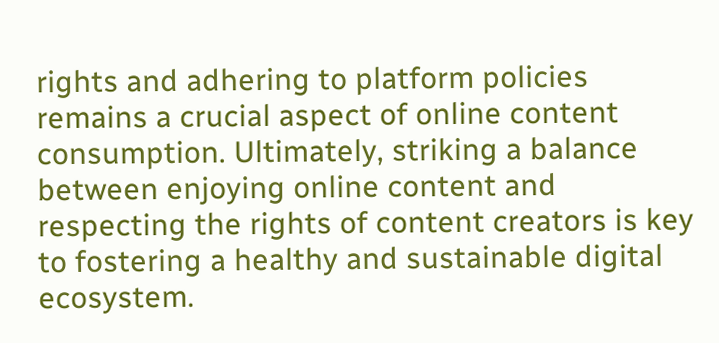rights and adhering to platform policies remains a crucial aspect of online content consumption. Ultimately, striking a balance between enjoying online content and respecting the rights of content creators is key to fostering a healthy and sustainable digital ecosystem.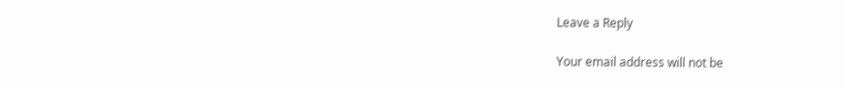Leave a Reply

Your email address will not be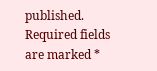published. Required fields are marked *